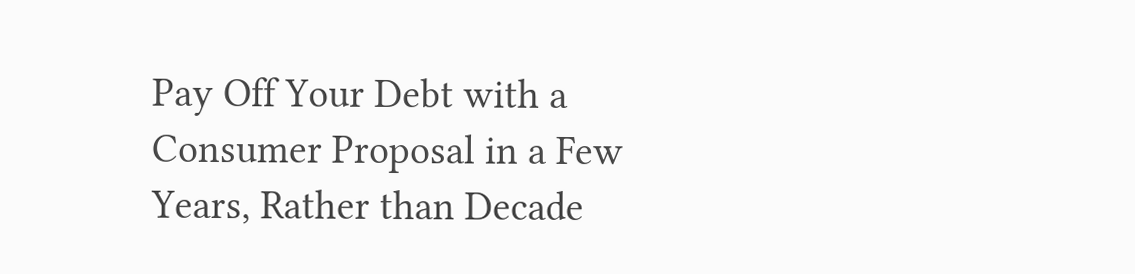Pay Off Your Debt with a Consumer Proposal in a Few Years, Rather than Decade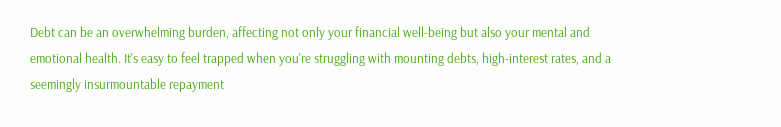Debt can be an overwhelming burden, affecting not only your financial well-being but also your mental and emotional health. It's easy to feel trapped when you're struggling with mounting debts, high-interest rates, and a seemingly insurmountable repayment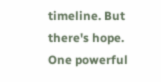timeline. But there's hope. One powerful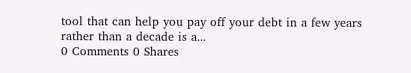tool that can help you pay off your debt in a few years rather than a decade is a...
0 Comments 0 Shares